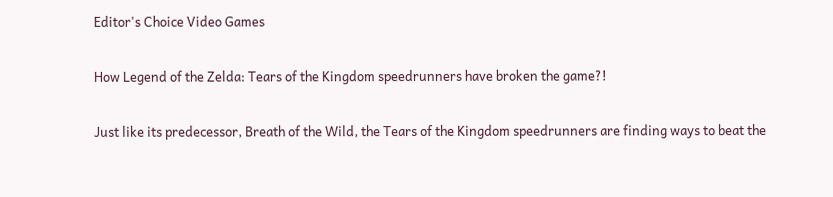Editor's Choice Video Games

How Legend of the Zelda: Tears of the Kingdom speedrunners have broken the game?!

Just like its predecessor, Breath of the Wild, the Tears of the Kingdom speedrunners are finding ways to beat the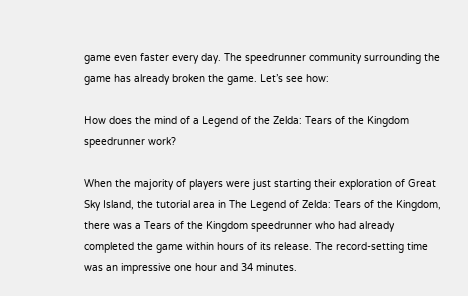game even faster every day. The speedrunner community surrounding the game has already broken the game. Let’s see how:

How does the mind of a Legend of the Zelda: Tears of the Kingdom speedrunner work?

When the majority of players were just starting their exploration of Great Sky Island, the tutorial area in The Legend of Zelda: Tears of the Kingdom, there was a Tears of the Kingdom speedrunner who had already completed the game within hours of its release. The record-setting time was an impressive one hour and 34 minutes.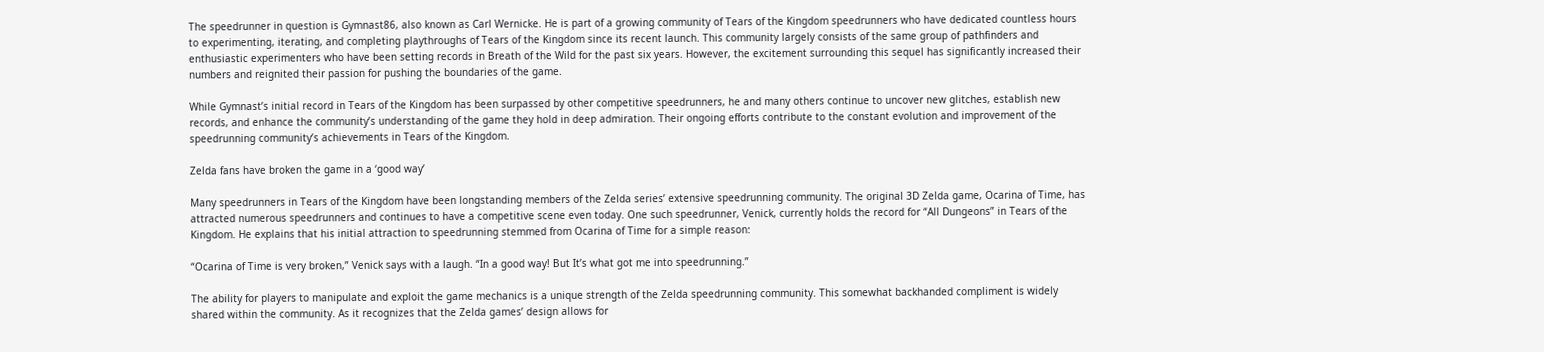The speedrunner in question is Gymnast86, also known as Carl Wernicke. He is part of a growing community of Tears of the Kingdom speedrunners who have dedicated countless hours to experimenting, iterating, and completing playthroughs of Tears of the Kingdom since its recent launch. This community largely consists of the same group of pathfinders and enthusiastic experimenters who have been setting records in Breath of the Wild for the past six years. However, the excitement surrounding this sequel has significantly increased their numbers and reignited their passion for pushing the boundaries of the game.

While Gymnast’s initial record in Tears of the Kingdom has been surpassed by other competitive speedrunners, he and many others continue to uncover new glitches, establish new records, and enhance the community’s understanding of the game they hold in deep admiration. Their ongoing efforts contribute to the constant evolution and improvement of the speedrunning community’s achievements in Tears of the Kingdom.

Zelda fans have broken the game in a ‘good way’

Many speedrunners in Tears of the Kingdom have been longstanding members of the Zelda series’ extensive speedrunning community. The original 3D Zelda game, Ocarina of Time, has attracted numerous speedrunners and continues to have a competitive scene even today. One such speedrunner, Venick, currently holds the record for “All Dungeons” in Tears of the Kingdom. He explains that his initial attraction to speedrunning stemmed from Ocarina of Time for a simple reason:

“Ocarina of Time is very broken,” Venick says with a laugh. “In a good way! But It’s what got me into speedrunning.”

The ability for players to manipulate and exploit the game mechanics is a unique strength of the Zelda speedrunning community. This somewhat backhanded compliment is widely shared within the community. As it recognizes that the Zelda games’ design allows for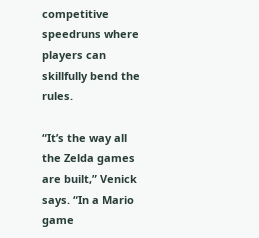competitive speedruns where players can skillfully bend the rules.

“It’s the way all the Zelda games are built,” Venick says. “In a Mario game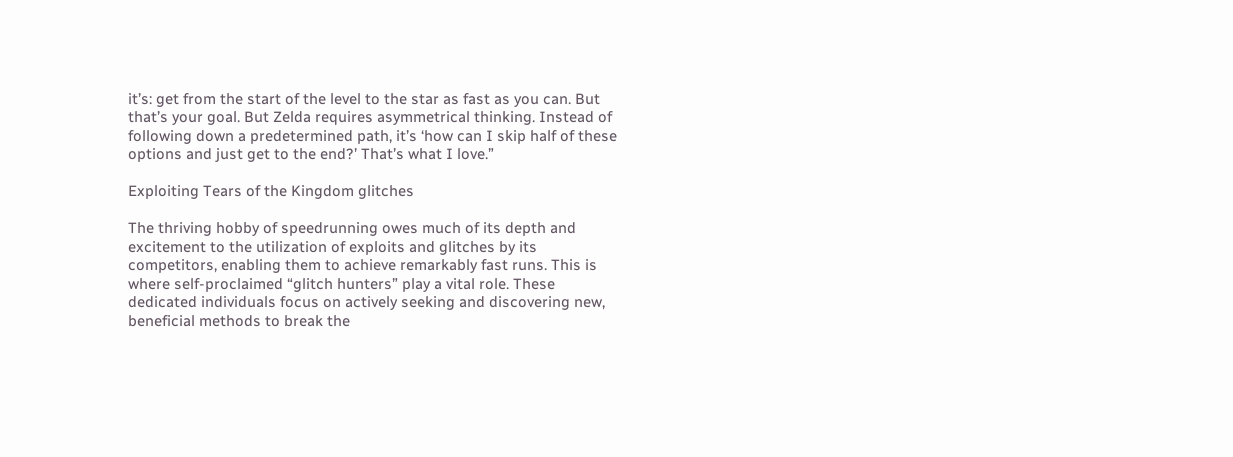it’s: get from the start of the level to the star as fast as you can. But that’s your goal. But Zelda requires asymmetrical thinking. Instead of following down a predetermined path, it’s ‘how can I skip half of these options and just get to the end?’ That’s what I love.”

Exploiting Tears of the Kingdom glitches

The thriving hobby of speedrunning owes much of its depth and excitement to the utilization of exploits and glitches by its competitors, enabling them to achieve remarkably fast runs. This is where self-proclaimed “glitch hunters” play a vital role. These dedicated individuals focus on actively seeking and discovering new, beneficial methods to break the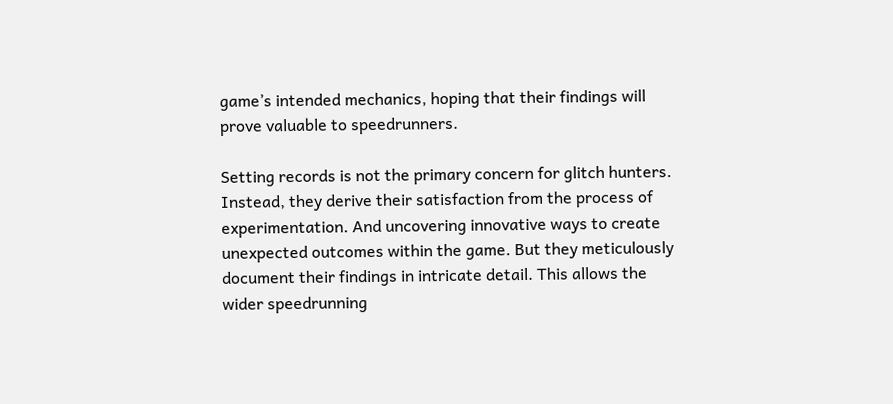game’s intended mechanics, hoping that their findings will prove valuable to speedrunners.

Setting records is not the primary concern for glitch hunters. Instead, they derive their satisfaction from the process of experimentation. And uncovering innovative ways to create unexpected outcomes within the game. But they meticulously document their findings in intricate detail. This allows the wider speedrunning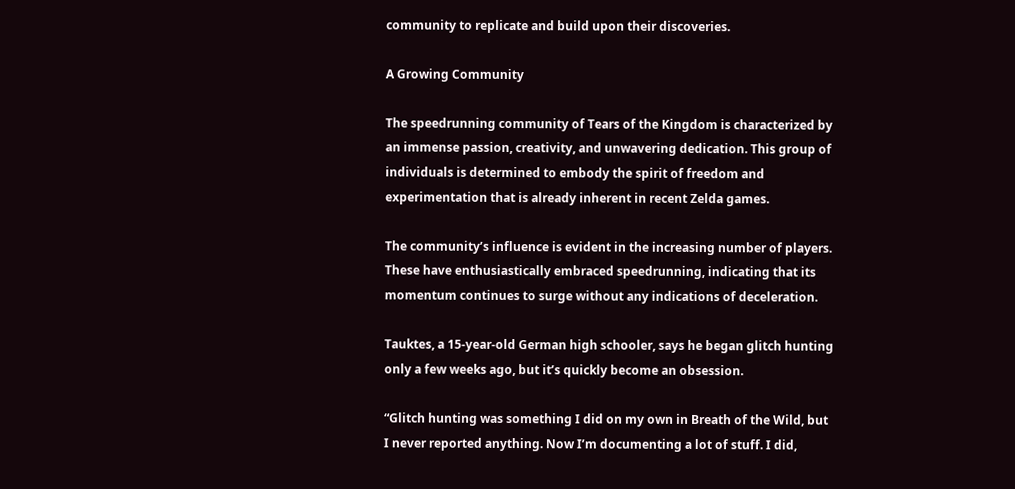community to replicate and build upon their discoveries.

A Growing Community

The speedrunning community of Tears of the Kingdom is characterized by an immense passion, creativity, and unwavering dedication. This group of individuals is determined to embody the spirit of freedom and experimentation that is already inherent in recent Zelda games.

The community’s influence is evident in the increasing number of players. These have enthusiastically embraced speedrunning, indicating that its momentum continues to surge without any indications of deceleration.

Tauktes, a 15-year-old German high schooler, says he began glitch hunting only a few weeks ago, but it’s quickly become an obsession.

“Glitch hunting was something I did on my own in Breath of the Wild, but I never reported anything. Now I’m documenting a lot of stuff. I did,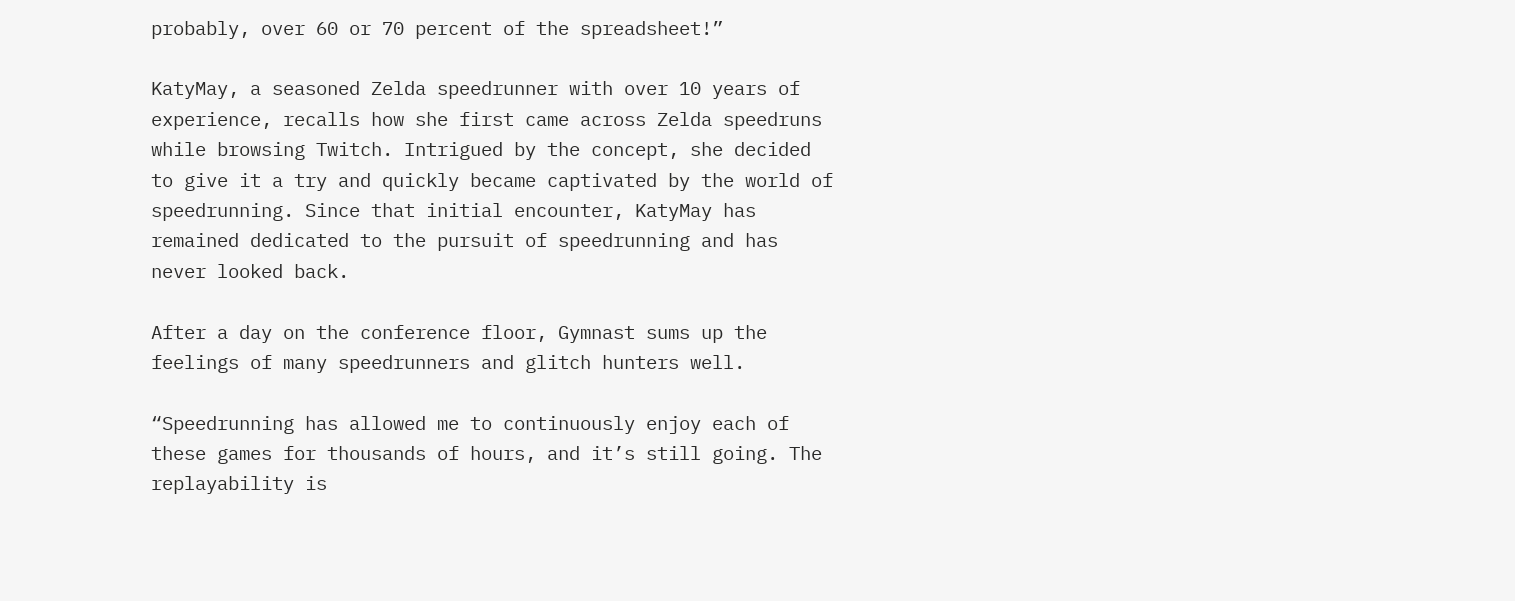probably, over 60 or 70 percent of the spreadsheet!”

KatyMay, a seasoned Zelda speedrunner with over 10 years of experience, recalls how she first came across Zelda speedruns while browsing Twitch. Intrigued by the concept, she decided to give it a try and quickly became captivated by the world of speedrunning. Since that initial encounter, KatyMay has remained dedicated to the pursuit of speedrunning and has never looked back.

After a day on the conference floor, Gymnast sums up the feelings of many speedrunners and glitch hunters well.

“Speedrunning has allowed me to continuously enjoy each of these games for thousands of hours, and it’s still going. The replayability is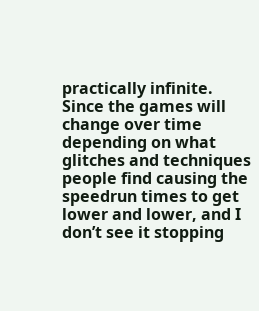practically infinite. Since the games will change over time depending on what glitches and techniques people find causing the speedrun times to get lower and lower, and I don’t see it stopping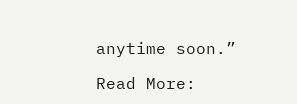anytime soon.”

Read More: